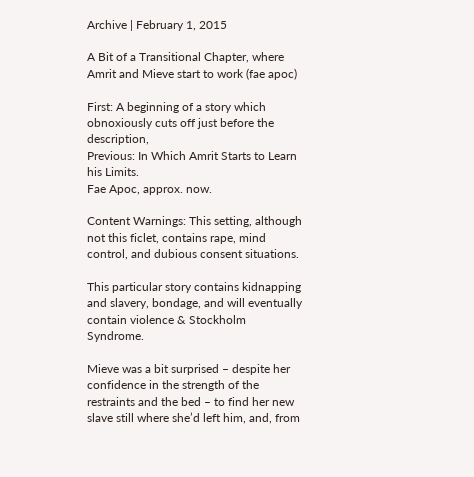Archive | February 1, 2015

A Bit of a Transitional Chapter, where Amrit and Mieve start to work (fae apoc)

First: A beginning of a story which obnoxiously cuts off just before the description,
Previous: In Which Amrit Starts to Learn his Limits.
Fae Apoc, approx. now.

Content Warnings: This setting, although not this ficlet, contains rape, mind control, and dubious consent situations.

This particular story contains kidnapping and slavery, bondage, and will eventually contain violence & Stockholm Syndrome.

Mieve was a bit surprised – despite her confidence in the strength of the restraints and the bed – to find her new slave still where she’d left him, and, from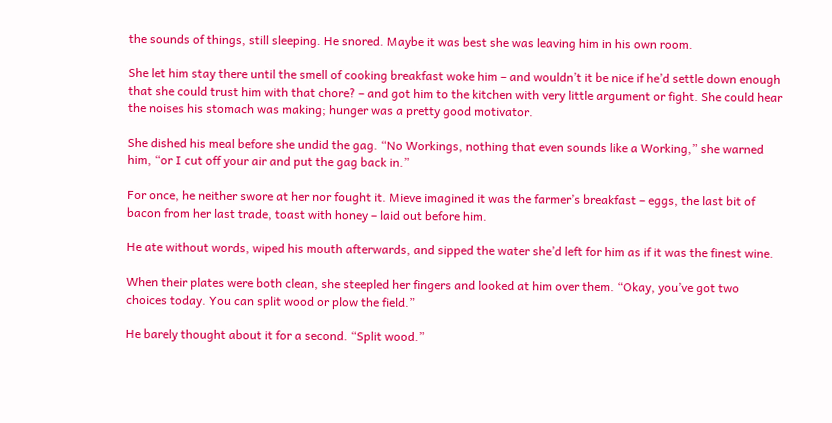the sounds of things, still sleeping. He snored. Maybe it was best she was leaving him in his own room.

She let him stay there until the smell of cooking breakfast woke him – and wouldn’t it be nice if he’d settle down enough that she could trust him with that chore? – and got him to the kitchen with very little argument or fight. She could hear the noises his stomach was making; hunger was a pretty good motivator.

She dished his meal before she undid the gag. “No Workings, nothing that even sounds like a Working,” she warned him, “or I cut off your air and put the gag back in.”

For once, he neither swore at her nor fought it. Mieve imagined it was the farmer’s breakfast – eggs, the last bit of bacon from her last trade, toast with honey – laid out before him.

He ate without words, wiped his mouth afterwards, and sipped the water she’d left for him as if it was the finest wine.

When their plates were both clean, she steepled her fingers and looked at him over them. “Okay, you’ve got two choices today. You can split wood or plow the field.”

He barely thought about it for a second. “Split wood.”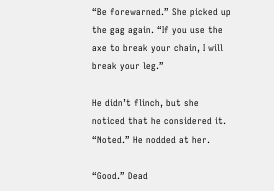“Be forewarned.” She picked up the gag again. “If you use the axe to break your chain, I will break your leg.”

He didn’t flinch, but she noticed that he considered it. “Noted.” He nodded at her.

“Good.” Dead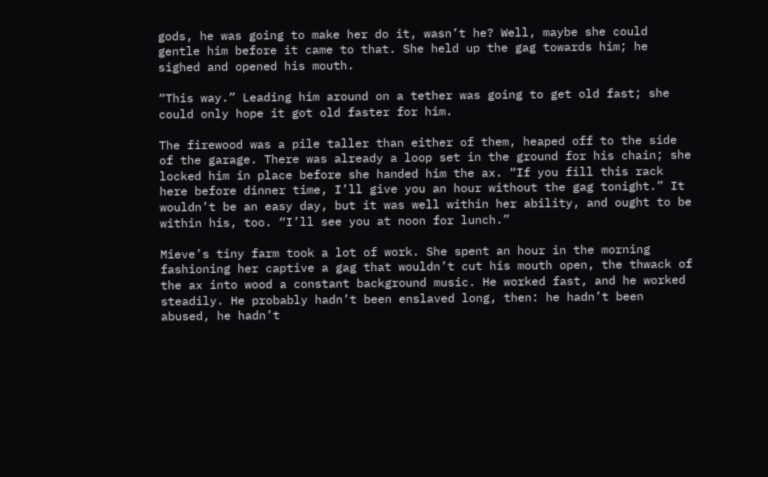gods, he was going to make her do it, wasn’t he? Well, maybe she could gentle him before it came to that. She held up the gag towards him; he sighed and opened his mouth.

“This way.” Leading him around on a tether was going to get old fast; she could only hope it got old faster for him.

The firewood was a pile taller than either of them, heaped off to the side of the garage. There was already a loop set in the ground for his chain; she locked him in place before she handed him the ax. “If you fill this rack here before dinner time, I’ll give you an hour without the gag tonight.” It wouldn’t be an easy day, but it was well within her ability, and ought to be within his, too. “I’ll see you at noon for lunch.”

Mieve’s tiny farm took a lot of work. She spent an hour in the morning fashioning her captive a gag that wouldn’t cut his mouth open, the thwack of the ax into wood a constant background music. He worked fast, and he worked steadily. He probably hadn’t been enslaved long, then: he hadn’t been abused, he hadn’t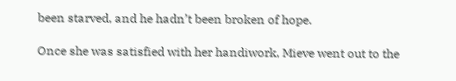been starved, and he hadn’t been broken of hope.

Once she was satisfied with her handiwork, Mieve went out to the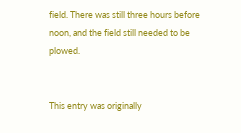field. There was still three hours before noon, and the field still needed to be plowed.


This entry was originally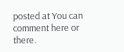posted at You can comment here or there.